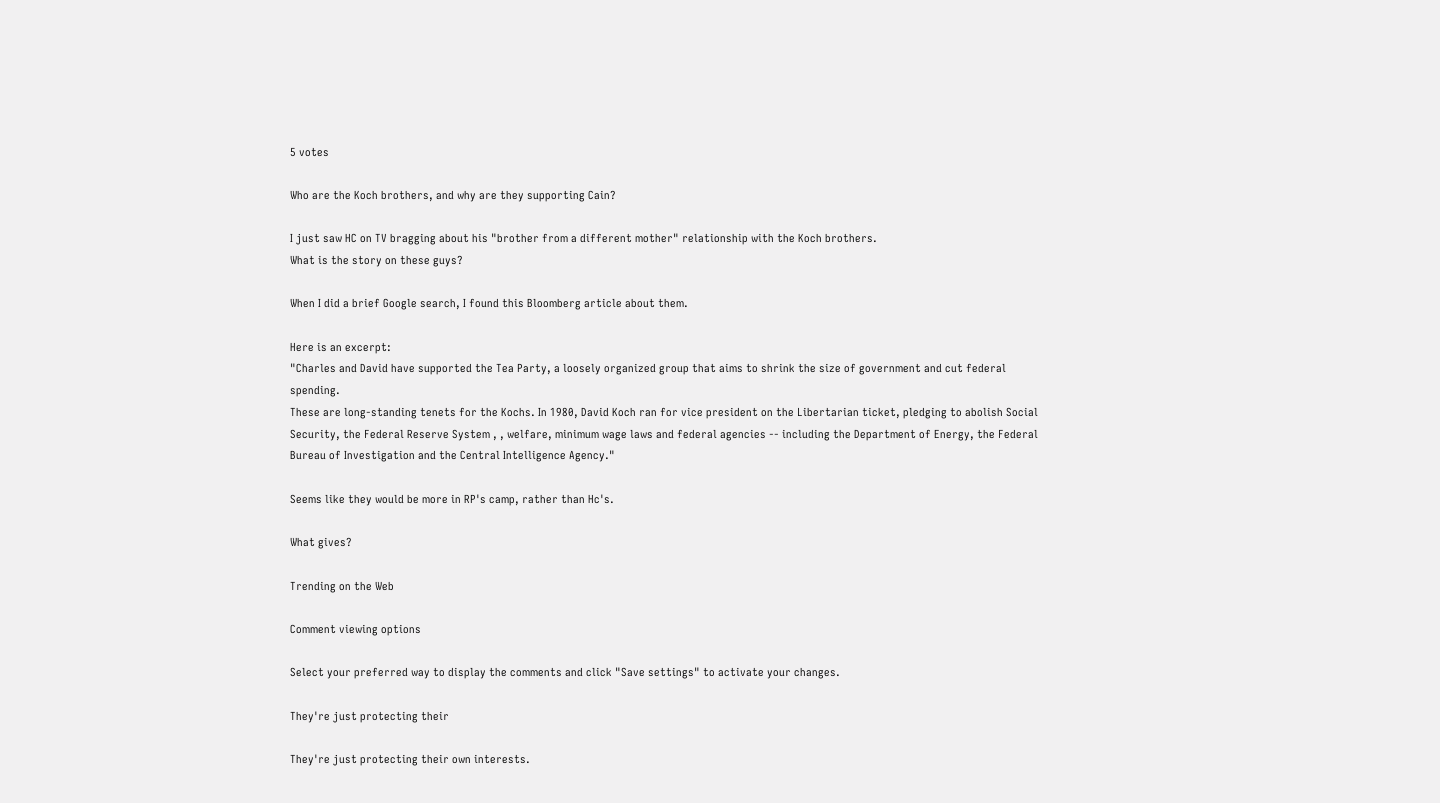5 votes

Who are the Koch brothers, and why are they supporting Cain?

I just saw HC on TV bragging about his "brother from a different mother" relationship with the Koch brothers.
What is the story on these guys?

When I did a brief Google search, I found this Bloomberg article about them.

Here is an excerpt:
"Charles and David have supported the Tea Party, a loosely organized group that aims to shrink the size of government and cut federal spending.
These are long-standing tenets for the Kochs. In 1980, David Koch ran for vice president on the Libertarian ticket, pledging to abolish Social Security, the Federal Reserve System , , welfare, minimum wage laws and federal agencies -- including the Department of Energy, the Federal Bureau of Investigation and the Central Intelligence Agency."

Seems like they would be more in RP's camp, rather than Hc's.

What gives?

Trending on the Web

Comment viewing options

Select your preferred way to display the comments and click "Save settings" to activate your changes.

They're just protecting their

They're just protecting their own interests.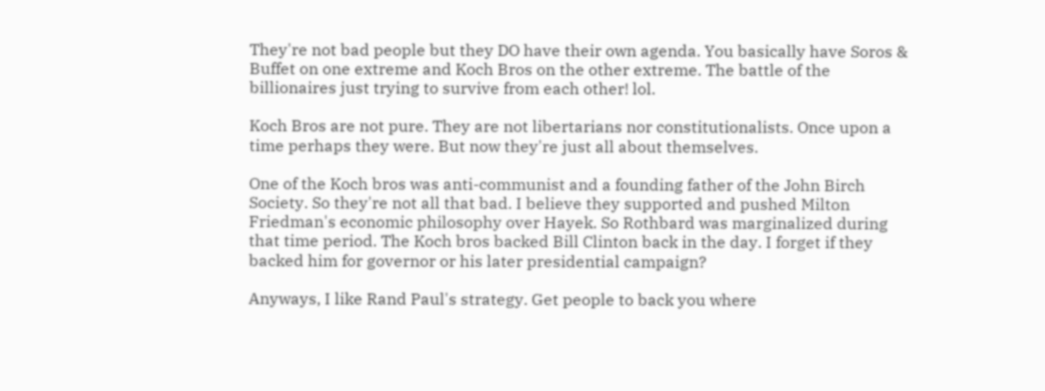They're not bad people but they DO have their own agenda. You basically have Soros & Buffet on one extreme and Koch Bros on the other extreme. The battle of the billionaires just trying to survive from each other! lol.

Koch Bros are not pure. They are not libertarians nor constitutionalists. Once upon a time perhaps they were. But now they're just all about themselves.

One of the Koch bros was anti-communist and a founding father of the John Birch Society. So they're not all that bad. I believe they supported and pushed Milton Friedman's economic philosophy over Hayek. So Rothbard was marginalized during that time period. The Koch bros backed Bill Clinton back in the day. I forget if they backed him for governor or his later presidential campaign?

Anyways, I like Rand Paul's strategy. Get people to back you where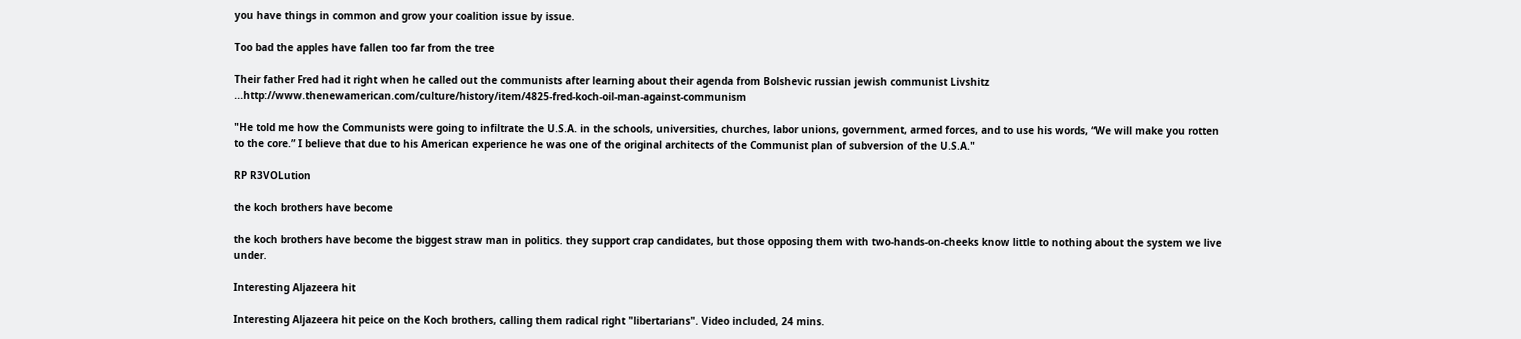you have things in common and grow your coalition issue by issue.

Too bad the apples have fallen too far from the tree

Their father Fred had it right when he called out the communists after learning about their agenda from Bolshevic russian jewish communist Livshitz ...http://www.thenewamerican.com/culture/history/item/4825-fred-koch-oil-man-against-communism

"He told me how the Communists were going to infiltrate the U.S.A. in the schools, universities, churches, labor unions, government, armed forces, and to use his words, “We will make you rotten to the core.” I believe that due to his American experience he was one of the original architects of the Communist plan of subversion of the U.S.A."

RP R3VOLution

the koch brothers have become

the koch brothers have become the biggest straw man in politics. they support crap candidates, but those opposing them with two-hands-on-cheeks know little to nothing about the system we live under.

Interesting Aljazeera hit

Interesting Aljazeera hit peice on the Koch brothers, calling them radical right "libertarians". Video included, 24 mins.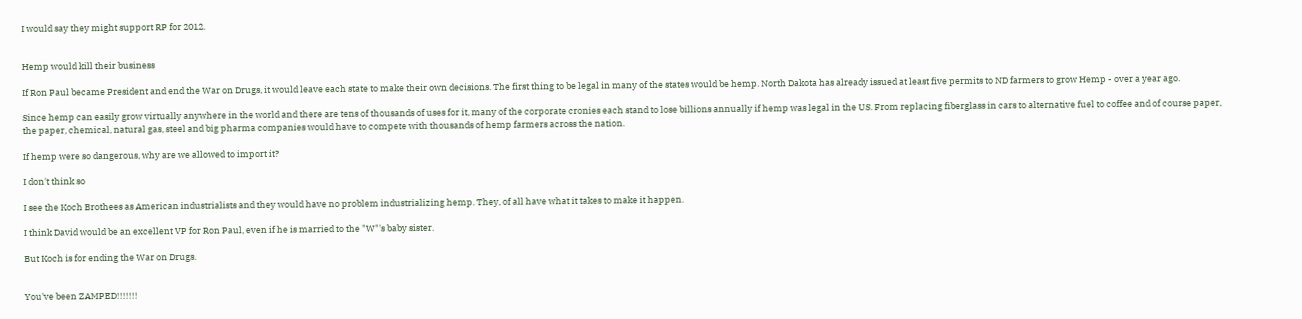I would say they might support RP for 2012.


Hemp would kill their business

If Ron Paul became President and end the War on Drugs, it would leave each state to make their own decisions. The first thing to be legal in many of the states would be hemp. North Dakota has already issued at least five permits to ND farmers to grow Hemp - over a year ago.

Since hemp can easily grow virtually anywhere in the world and there are tens of thousands of uses for it, many of the corporate cronies each stand to lose billions annually if hemp was legal in the US. From replacing fiberglass in cars to alternative fuel to coffee and of course paper, the paper, chemical, natural gas, steel and big pharma companies would have to compete with thousands of hemp farmers across the nation.

If hemp were so dangerous, why are we allowed to import it?

I don't think so

I see the Koch Brothees as American industrialists and they would have no problem industrializing hemp. They, of all have what it takes to make it happen.

I think David would be an excellent VP for Ron Paul, even if he is married to the "W"'s baby sister.

But Koch is for ending the War on Drugs.


You've been ZAMPED!!!!!!!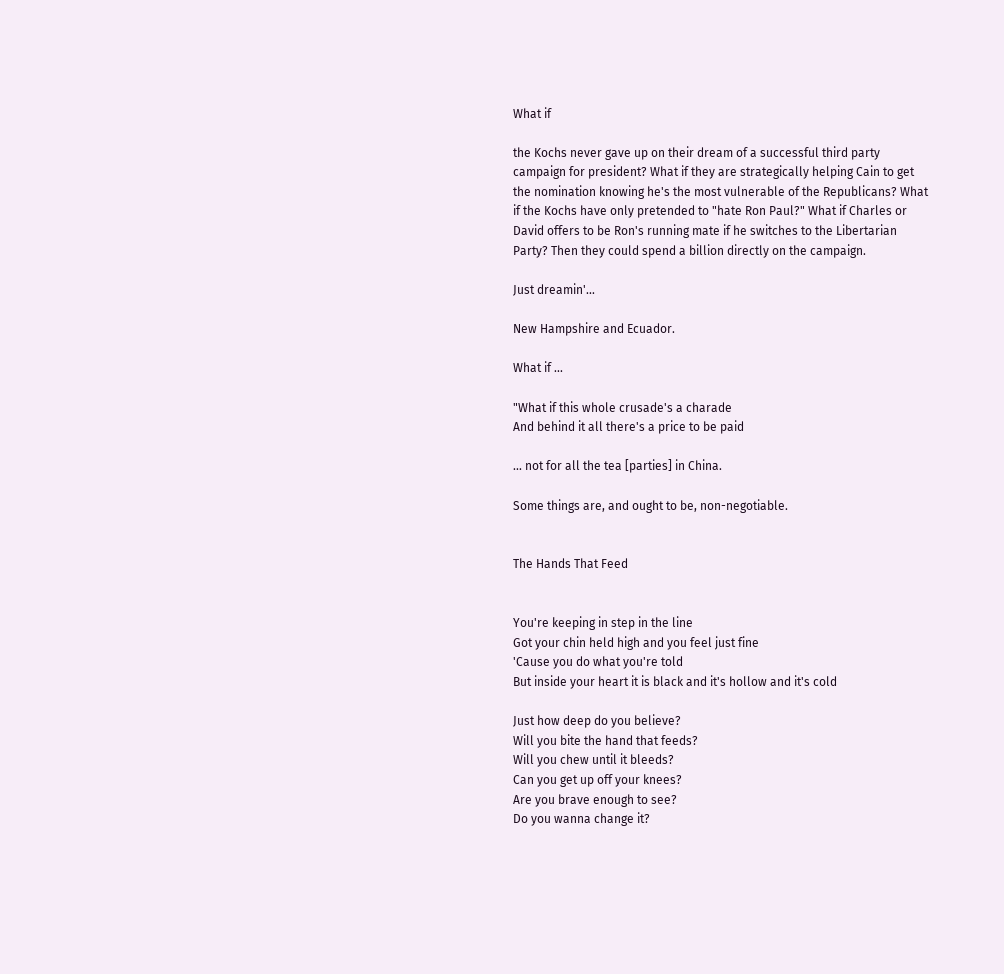What if

the Kochs never gave up on their dream of a successful third party campaign for president? What if they are strategically helping Cain to get the nomination knowing he's the most vulnerable of the Republicans? What if the Kochs have only pretended to "hate Ron Paul?" What if Charles or David offers to be Ron's running mate if he switches to the Libertarian Party? Then they could spend a billion directly on the campaign.

Just dreamin'...

New Hampshire and Ecuador.

What if ...

"What if this whole crusade's a charade
And behind it all there's a price to be paid

... not for all the tea [parties] in China.

Some things are, and ought to be, non-negotiable.


The Hands That Feed


You're keeping in step in the line
Got your chin held high and you feel just fine
'Cause you do what you're told
But inside your heart it is black and it's hollow and it's cold

Just how deep do you believe?
Will you bite the hand that feeds?
Will you chew until it bleeds?
Can you get up off your knees?
Are you brave enough to see?
Do you wanna change it?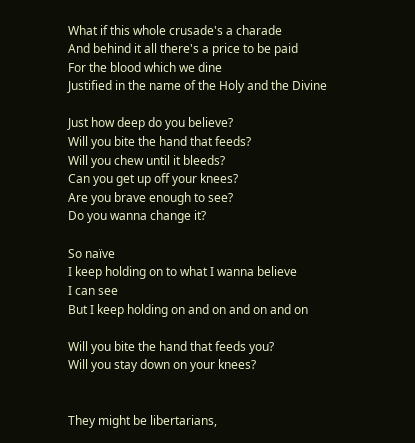What if this whole crusade's a charade
And behind it all there's a price to be paid
For the blood which we dine
Justified in the name of the Holy and the Divine

Just how deep do you believe?
Will you bite the hand that feeds?
Will you chew until it bleeds?
Can you get up off your knees?
Are you brave enough to see?
Do you wanna change it?

So naïve
I keep holding on to what I wanna believe
I can see
But I keep holding on and on and on and on

Will you bite the hand that feeds you?
Will you stay down on your knees?


They might be libertarians,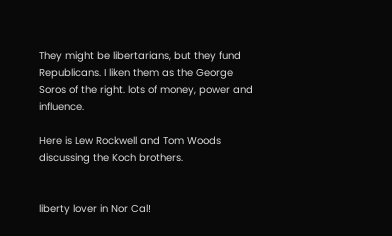They might be libertarians, but they fund Republicans. I liken them as the George Soros of the right. lots of money, power and influence.

Here is Lew Rockwell and Tom Woods discussing the Koch brothers.


liberty lover in Nor Cal!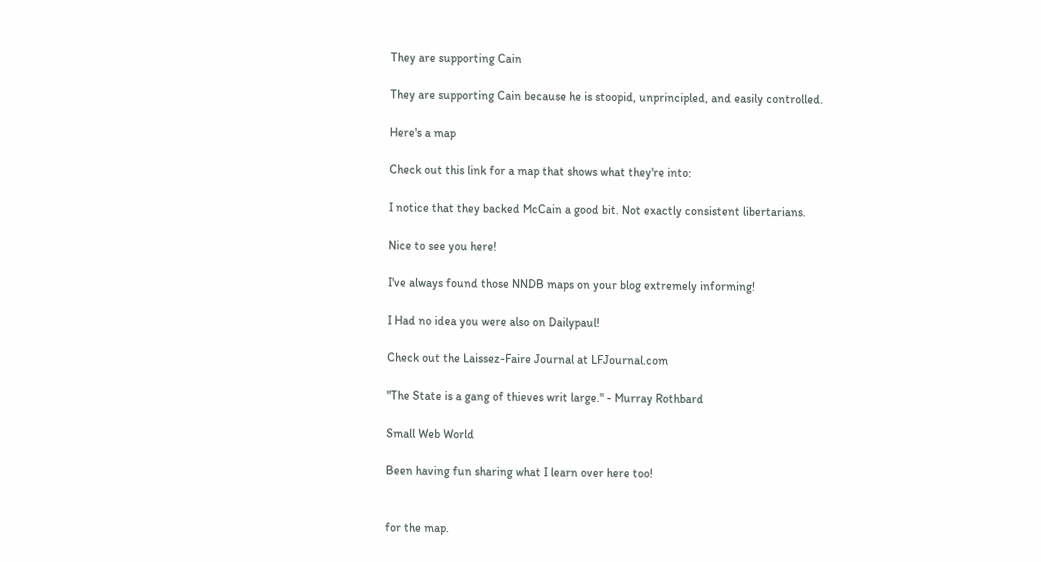They are supporting Cain

They are supporting Cain because he is stoopid, unprincipled, and easily controlled.

Here's a map

Check out this link for a map that shows what they're into:

I notice that they backed McCain a good bit. Not exactly consistent libertarians.

Nice to see you here!

I've always found those NNDB maps on your blog extremely informing!

I Had no idea you were also on Dailypaul!

Check out the Laissez-Faire Journal at LFJournal.com

"The State is a gang of thieves writ large." - Murray Rothbard

Small Web World

Been having fun sharing what I learn over here too!


for the map.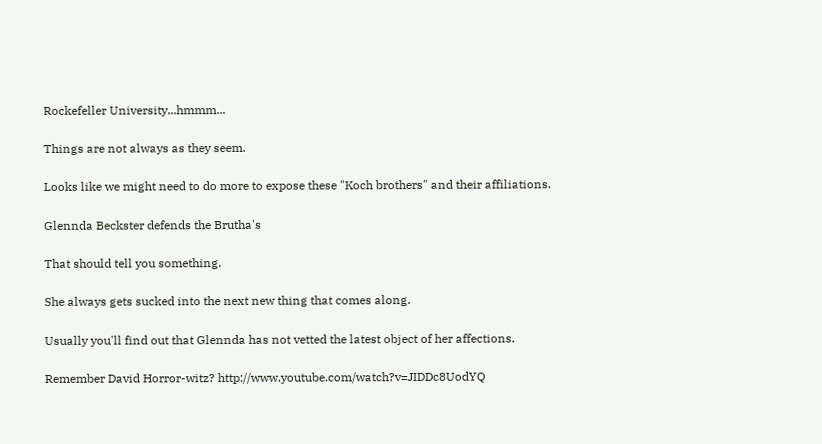Rockefeller University...hmmm...

Things are not always as they seem.

Looks like we might need to do more to expose these "Koch brothers" and their affiliations.

Glennda Beckster defends the Brutha's

That should tell you something.

She always gets sucked into the next new thing that comes along.

Usually you'll find out that Glennda has not vetted the latest object of her affections.

Remember David Horror-witz? http://www.youtube.com/watch?v=JIDDc8UodYQ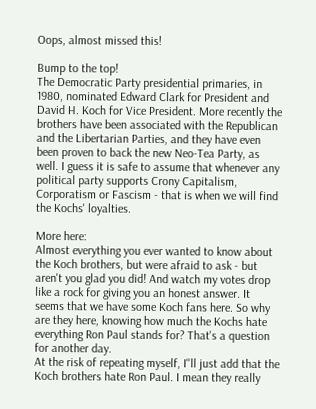Oops, almost missed this!

Bump to the top!
The Democratic Party presidential primaries, in 1980, nominated Edward Clark for President and David H. Koch for Vice President. More recently the brothers have been associated with the Republican and the Libertarian Parties, and they have even been proven to back the new Neo-Tea Party, as well. I guess it is safe to assume that whenever any political party supports Crony Capitalism, Corporatism or Fascism - that is when we will find the Kochs' loyalties.

More here:
Almost everything you ever wanted to know about the Koch brothers, but were afraid to ask - but aren't you glad you did! And watch my votes drop like a rock for giving you an honest answer. It seems that we have some Koch fans here. So why are they here, knowing how much the Kochs hate everything Ron Paul stands for? That's a question for another day.
At the risk of repeating myself, I''ll just add that the Koch brothers hate Ron Paul. I mean they really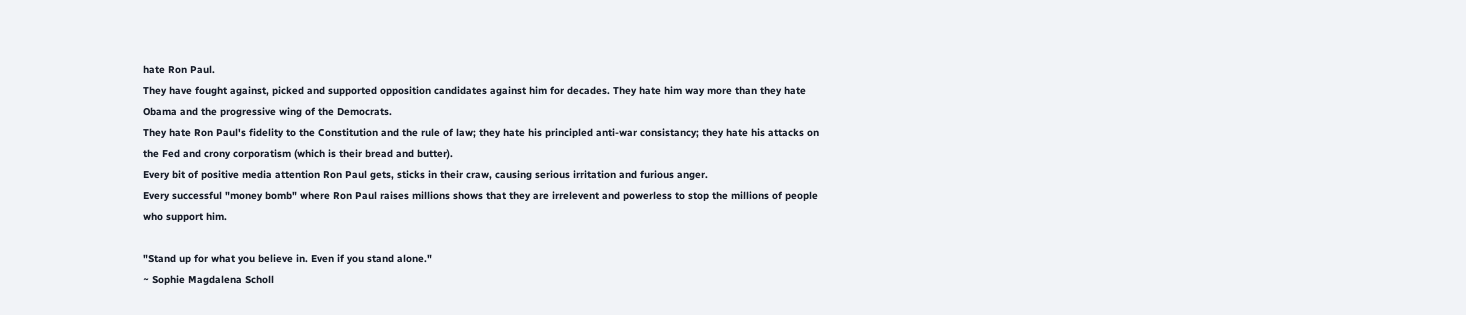hate Ron Paul.
They have fought against, picked and supported opposition candidates against him for decades. They hate him way more than they hate Obama and the progressive wing of the Democrats.
They hate Ron Paul's fidelity to the Constitution and the rule of law; they hate his principled anti-war consistancy; they hate his attacks on the Fed and crony corporatism (which is their bread and butter).
Every bit of positive media attention Ron Paul gets, sticks in their craw, causing serious irritation and furious anger.
Every successful "money bomb" where Ron Paul raises millions shows that they are irrelevent and powerless to stop the millions of people who support him.

"Stand up for what you believe in. Even if you stand alone."
~ Sophie Magdalena Scholl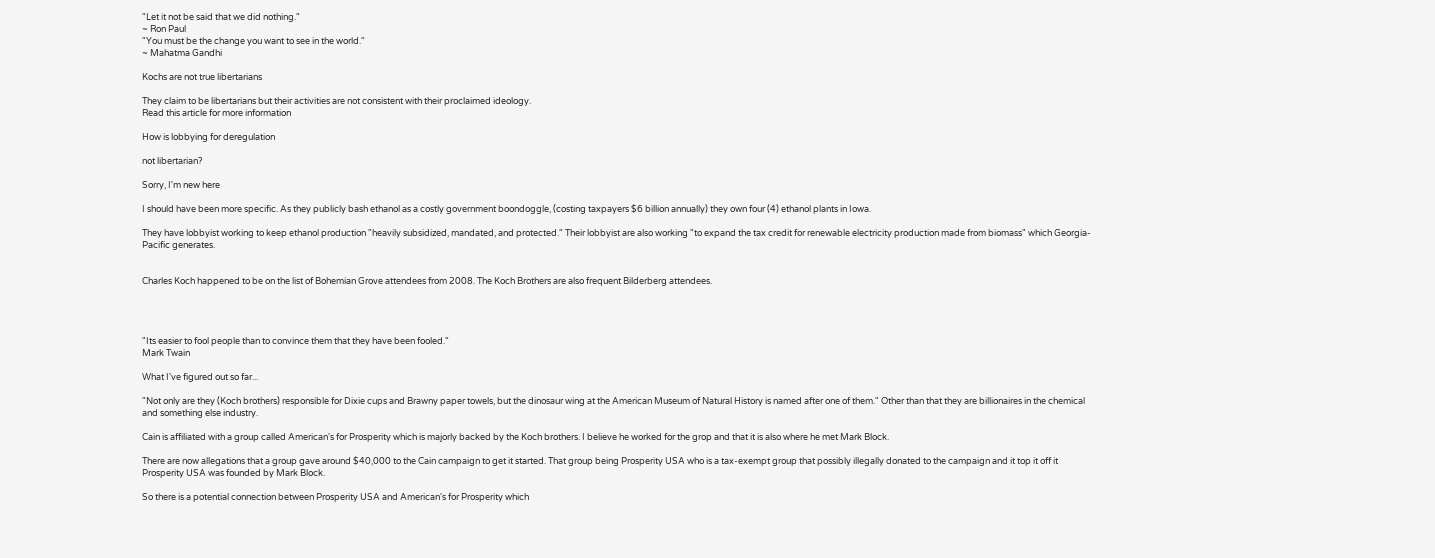"Let it not be said that we did nothing."
~ Ron Paul
"You must be the change you want to see in the world."
~ Mahatma Gandhi

Kochs are not true libertarians

They claim to be libertarians but their activities are not consistent with their proclaimed ideology.
Read this article for more information

How is lobbying for deregulation

not libertarian?

Sorry, I'm new here

I should have been more specific. As they publicly bash ethanol as a costly government boondoggle, (costing taxpayers $6 billion annually) they own four (4) ethanol plants in Iowa.

They have lobbyist working to keep ethanol production "heavily subsidized, mandated, and protected." Their lobbyist are also working "to expand the tax credit for renewable electricity production made from biomass" which Georgia-Pacific generates.


Charles Koch happened to be on the list of Bohemian Grove attendees from 2008. The Koch Brothers are also frequent Bilderberg attendees.




"Its easier to fool people than to convince them that they have been fooled."
Mark Twain

What I've figured out so far...

"Not only are they (Koch brothers) responsible for Dixie cups and Brawny paper towels, but the dinosaur wing at the American Museum of Natural History is named after one of them." Other than that they are billionaires in the chemical and something else industry.

Cain is affiliated with a group called American's for Prosperity which is majorly backed by the Koch brothers. I believe he worked for the grop and that it is also where he met Mark Block.

There are now allegations that a group gave around $40,000 to the Cain campaign to get it started. That group being Prosperity USA who is a tax-exempt group that possibly illegally donated to the campaign and it top it off it Prosperity USA was founded by Mark Block.

So there is a potential connection between Prosperity USA and American's for Prosperity which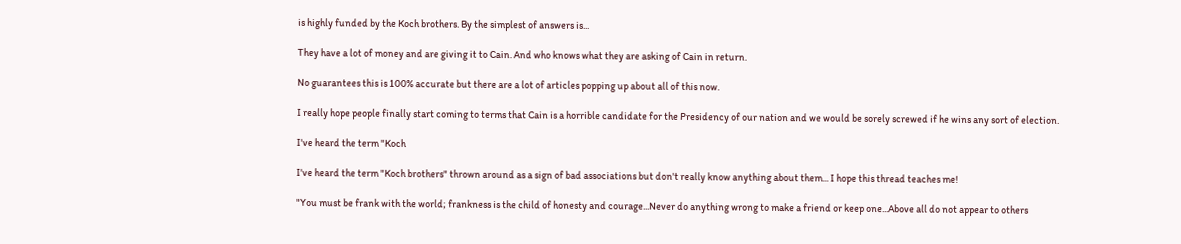is highly funded by the Koch brothers. By the simplest of answers is...

They have a lot of money and are giving it to Cain. And who knows what they are asking of Cain in return.

No guarantees this is 100% accurate but there are a lot of articles popping up about all of this now.

I really hope people finally start coming to terms that Cain is a horrible candidate for the Presidency of our nation and we would be sorely screwed if he wins any sort of election.

I've heard the term "Koch

I've heard the term "Koch brothers" thrown around as a sign of bad associations but don't really know anything about them... I hope this thread teaches me!

"You must be frank with the world; frankness is the child of honesty and courage...Never do anything wrong to make a friend or keep one...Above all do not appear to others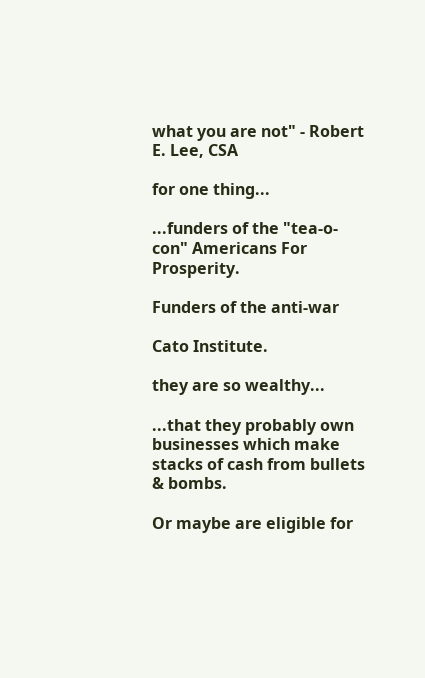what you are not" - Robert E. Lee, CSA

for one thing...

...funders of the "tea-o-con" Americans For Prosperity.

Funders of the anti-war

Cato Institute.

they are so wealthy...

...that they probably own businesses which make stacks of cash from bullets & bombs.

Or maybe are eligible for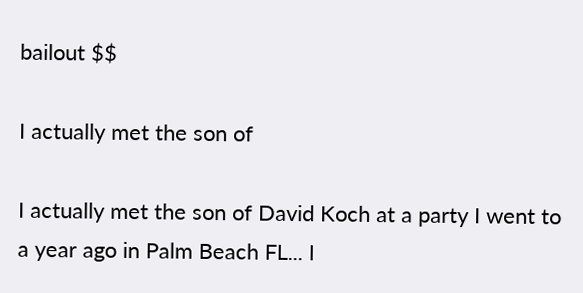bailout $$

I actually met the son of

I actually met the son of David Koch at a party I went to a year ago in Palm Beach FL... I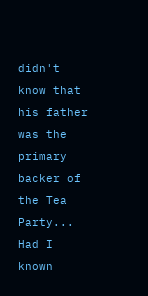didn't know that his father was the primary backer of the Tea Party... Had I known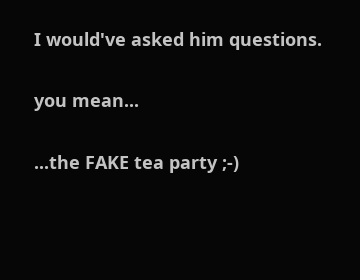I would've asked him questions.

you mean...

...the FAKE tea party ;-)